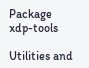Package xdp-tools

Utilities and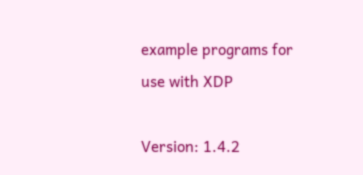example programs for use with XDP

Version: 1.4.2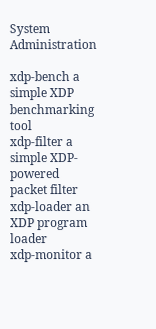System Administration

xdp-bench a simple XDP benchmarking tool
xdp-filter a simple XDP-powered packet filter
xdp-loader an XDP program loader
xdp-monitor a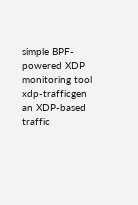simple BPF-powered XDP monitoring tool
xdp-trafficgen an XDP-based traffic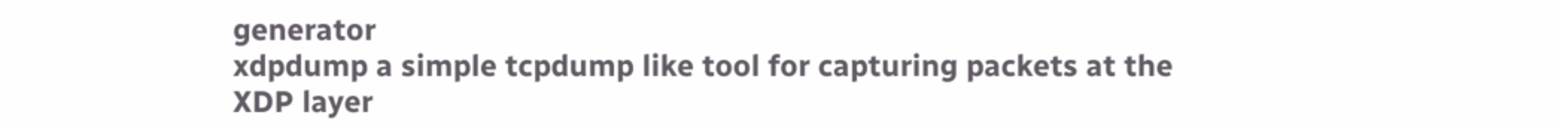generator
xdpdump a simple tcpdump like tool for capturing packets at the XDP layer